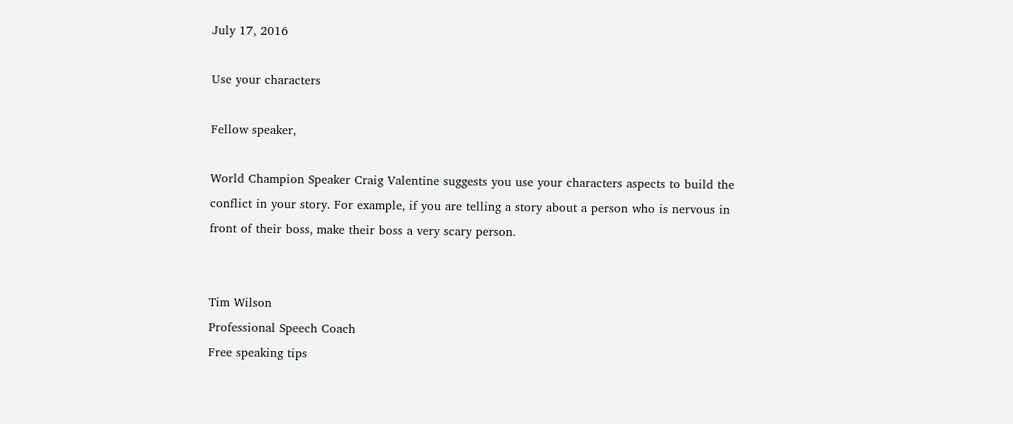July 17, 2016

Use your characters

Fellow speaker,

World Champion Speaker Craig Valentine suggests you use your characters aspects to build the conflict in your story. For example, if you are telling a story about a person who is nervous in front of their boss, make their boss a very scary person.


Tim Wilson
Professional Speech Coach
Free speaking tips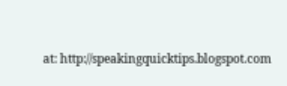at: http://speakingquicktips.blogspot.com